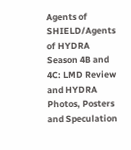Agents of SHIELD/Agents of HYDRA Season 4B and 4C: LMD Review and HYDRA Photos, Posters and Speculation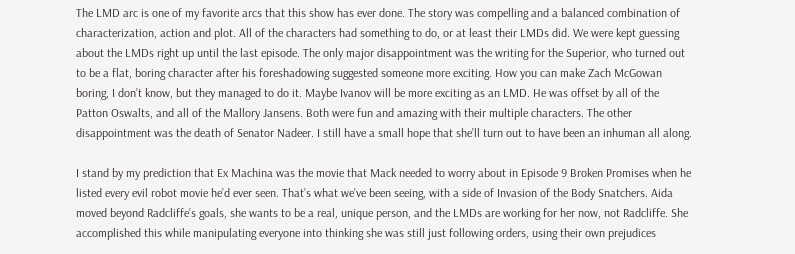The LMD arc is one of my favorite arcs that this show has ever done. The story was compelling and a balanced combination of characterization, action and plot. All of the characters had something to do, or at least their LMDs did. We were kept guessing about the LMDs right up until the last episode. The only major disappointment was the writing for the Superior, who turned out to be a flat, boring character after his foreshadowing suggested someone more exciting. How you can make Zach McGowan boring, I don’t know, but they managed to do it. Maybe Ivanov will be more exciting as an LMD. He was offset by all of the Patton Oswalts, and all of the Mallory Jansens. Both were fun and amazing with their multiple characters. The other disappointment was the death of Senator Nadeer. I still have a small hope that she’ll turn out to have been an inhuman all along.

I stand by my prediction that Ex Machina was the movie that Mack needed to worry about in Episode 9 Broken Promises when he listed every evil robot movie he’d ever seen. That’s what we’ve been seeing, with a side of Invasion of the Body Snatchers. Aida moved beyond Radcliffe’s goals, she wants to be a real, unique person, and the LMDs are working for her now, not Radcliffe. She accomplished this while manipulating everyone into thinking she was still just following orders, using their own prejudices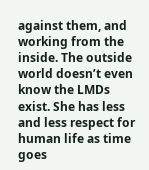against them, and working from the inside. The outside world doesn’t even know the LMDs exist. She has less and less respect for human life as time goes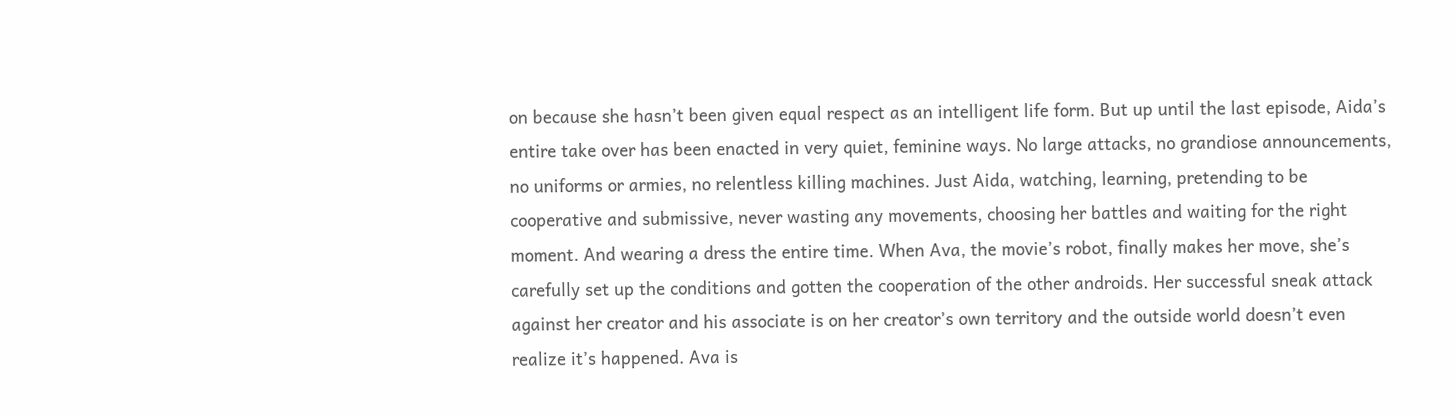on because she hasn’t been given equal respect as an intelligent life form. But up until the last episode, Aida’s entire take over has been enacted in very quiet, feminine ways. No large attacks, no grandiose announcements, no uniforms or armies, no relentless killing machines. Just Aida, watching, learning, pretending to be cooperative and submissive, never wasting any movements, choosing her battles and waiting for the right moment. And wearing a dress the entire time. When Ava, the movie’s robot, finally makes her move, she’s carefully set up the conditions and gotten the cooperation of the other androids. Her successful sneak attack against her creator and his associate is on her creator’s own territory and the outside world doesn’t even realize it’s happened. Ava is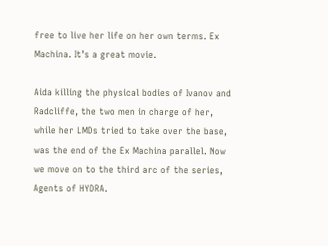free to live her life on her own terms. Ex Machina. It’s a great movie.

Aida killing the physical bodies of Ivanov and Radcliffe, the two men in charge of her, while her LMDs tried to take over the base, was the end of the Ex Machina parallel. Now we move on to the third arc of the series, Agents of HYDRA.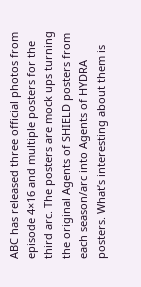ABC has released three official photos from episode 4×16 and multiple posters for the third arc. The posters are mock ups turning the original Agents of SHIELD posters from each season/arc into Agents of HYDRA posters. What’s interesting about them is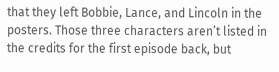that they left Bobbie, Lance, and Lincoln in the posters. Those three characters aren’t listed in the credits for the first episode back, but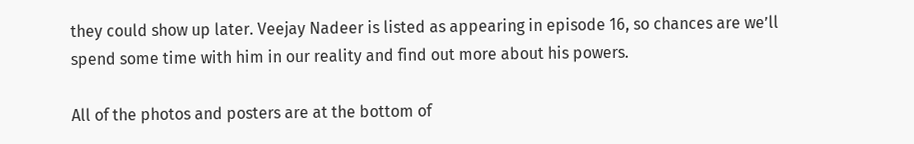they could show up later. Veejay Nadeer is listed as appearing in episode 16, so chances are we’ll spend some time with him in our reality and find out more about his powers.

All of the photos and posters are at the bottom of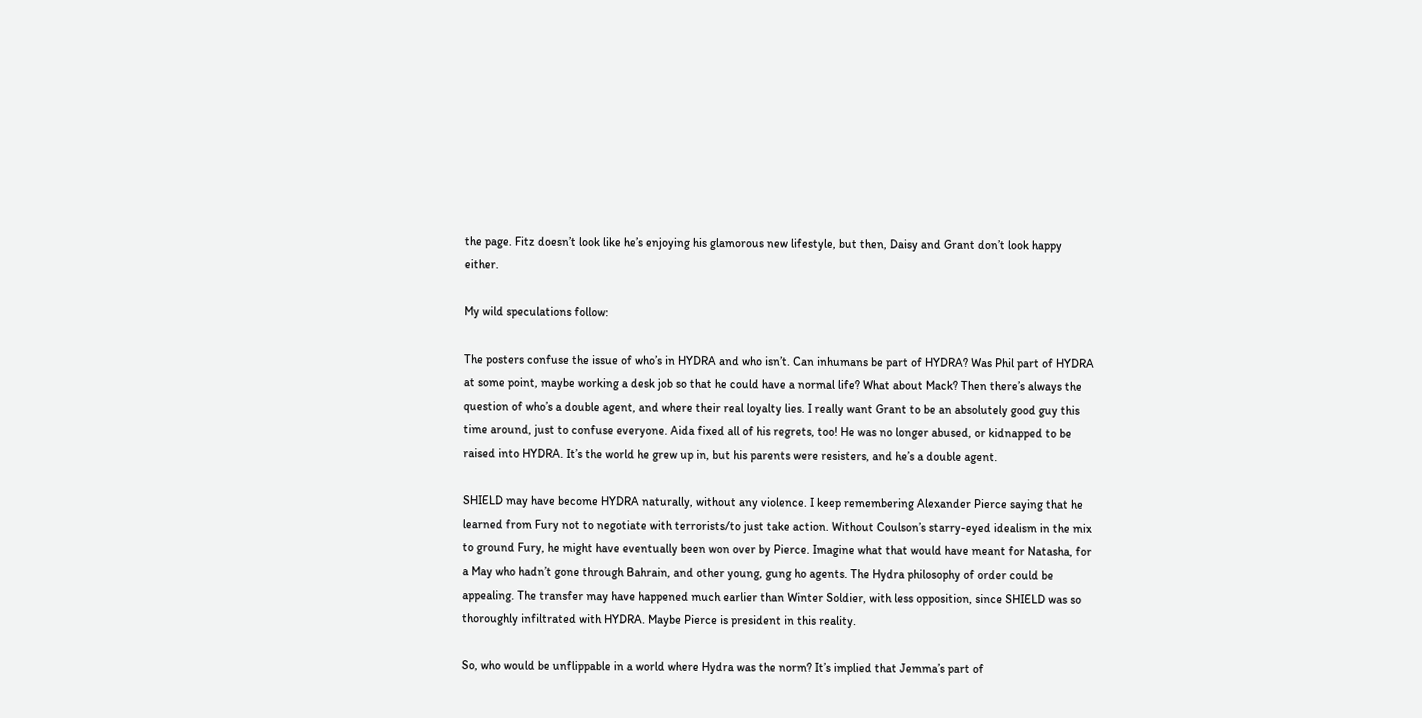the page. Fitz doesn’t look like he’s enjoying his glamorous new lifestyle, but then, Daisy and Grant don’t look happy either.

My wild speculations follow:

The posters confuse the issue of who’s in HYDRA and who isn’t. Can inhumans be part of HYDRA? Was Phil part of HYDRA at some point, maybe working a desk job so that he could have a normal life? What about Mack? Then there’s always the question of who’s a double agent, and where their real loyalty lies. I really want Grant to be an absolutely good guy this time around, just to confuse everyone. Aida fixed all of his regrets, too! He was no longer abused, or kidnapped to be raised into HYDRA. It’s the world he grew up in, but his parents were resisters, and he’s a double agent.

SHIELD may have become HYDRA naturally, without any violence. I keep remembering Alexander Pierce saying that he learned from Fury not to negotiate with terrorists/to just take action. Without Coulson’s starry-eyed idealism in the mix to ground Fury, he might have eventually been won over by Pierce. Imagine what that would have meant for Natasha, for a May who hadn’t gone through Bahrain, and other young, gung ho agents. The Hydra philosophy of order could be appealing. The transfer may have happened much earlier than Winter Soldier, with less opposition, since SHIELD was so thoroughly infiltrated with HYDRA. Maybe Pierce is president in this reality.

So, who would be unflippable in a world where Hydra was the norm? It’s implied that Jemma’s part of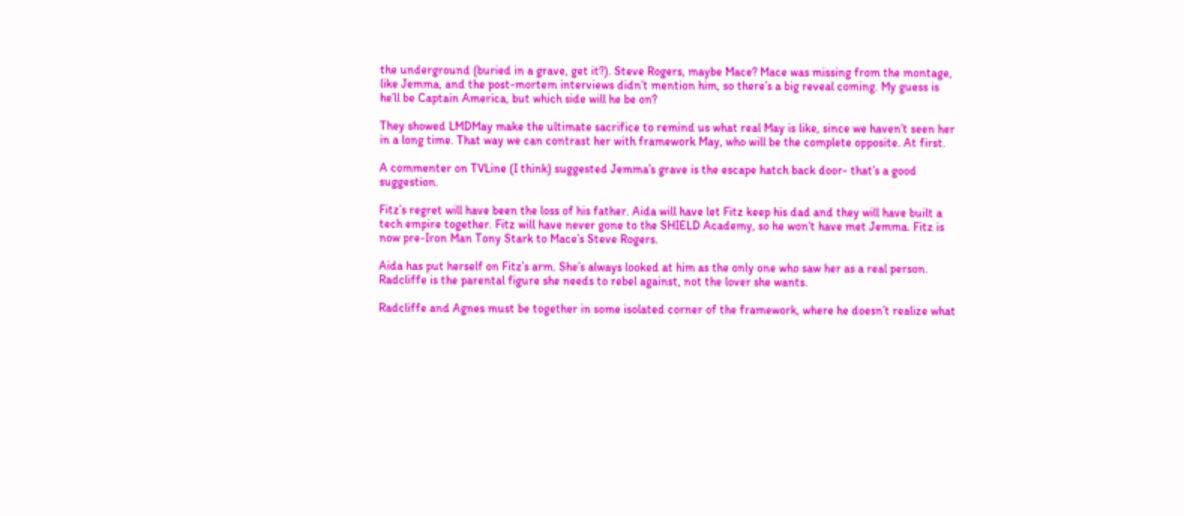the underground (buried in a grave, get it?). Steve Rogers, maybe Mace? Mace was missing from the montage, like Jemma, and the post-mortem interviews didn’t mention him, so there’s a big reveal coming. My guess is he’ll be Captain America, but which side will he be on?

They showed LMDMay make the ultimate sacrifice to remind us what real May is like, since we haven’t seen her in a long time. That way we can contrast her with framework May, who will be the complete opposite. At first.

A commenter on TVLine (I think) suggested Jemma’s grave is the escape hatch back door- that’s a good suggestion.

Fitz’s regret will have been the loss of his father. Aida will have let Fitz keep his dad and they will have built a tech empire together. Fitz will have never gone to the SHIELD Academy, so he won’t have met Jemma. Fitz is now pre-Iron Man Tony Stark to Mace’s Steve Rogers.

Aida has put herself on Fitz’s arm. She’s always looked at him as the only one who saw her as a real person. Radcliffe is the parental figure she needs to rebel against, not the lover she wants.

Radcliffe and Agnes must be together in some isolated corner of the framework, where he doesn’t realize what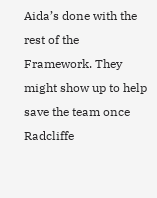Aida’s done with the rest of the Framework. They might show up to help save the team once Radcliffe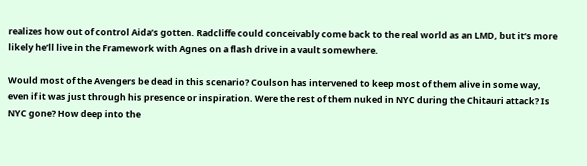realizes how out of control Aida’s gotten. Radcliffe could conceivably come back to the real world as an LMD, but it’s more likely he’ll live in the Framework with Agnes on a flash drive in a vault somewhere.

Would most of the Avengers be dead in this scenario? Coulson has intervened to keep most of them alive in some way, even if it was just through his presence or inspiration. Were the rest of them nuked in NYC during the Chitauri attack? Is NYC gone? How deep into the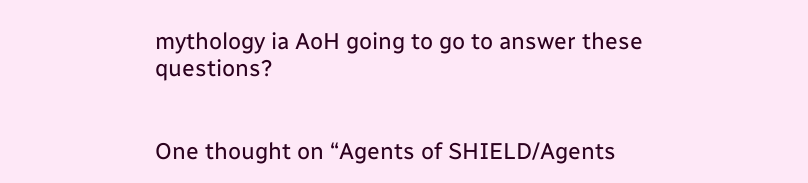mythology ia AoH going to go to answer these questions?


One thought on “Agents of SHIELD/Agents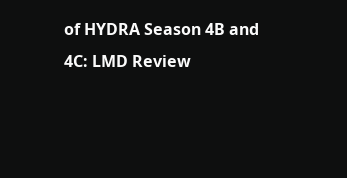of HYDRA Season 4B and 4C: LMD Review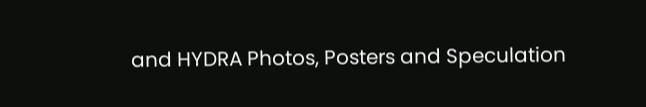and HYDRA Photos, Posters and Speculation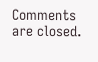Comments are closed.